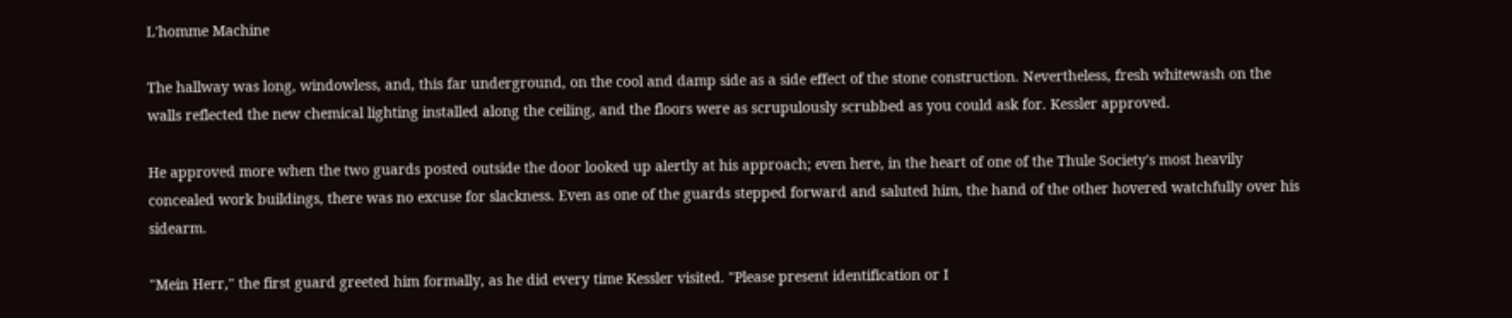L'homme Machine

The hallway was long, windowless, and, this far underground, on the cool and damp side as a side effect of the stone construction. Nevertheless, fresh whitewash on the walls reflected the new chemical lighting installed along the ceiling, and the floors were as scrupulously scrubbed as you could ask for. Kessler approved.

He approved more when the two guards posted outside the door looked up alertly at his approach; even here, in the heart of one of the Thule Society's most heavily concealed work buildings, there was no excuse for slackness. Even as one of the guards stepped forward and saluted him, the hand of the other hovered watchfully over his sidearm.

"Mein Herr," the first guard greeted him formally, as he did every time Kessler visited. "Please present identification or I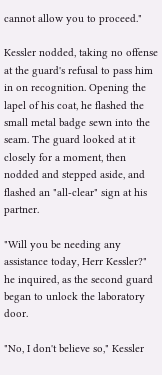cannot allow you to proceed."

Kessler nodded, taking no offense at the guard's refusal to pass him in on recognition. Opening the lapel of his coat, he flashed the small metal badge sewn into the seam. The guard looked at it closely for a moment, then nodded and stepped aside, and flashed an "all-clear" sign at his partner.

"Will you be needing any assistance today, Herr Kessler?" he inquired, as the second guard began to unlock the laboratory door.

"No, I don't believe so," Kessler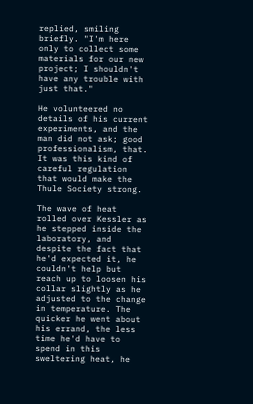replied, smiling briefly. "I'm here only to collect some materials for our new project; I shouldn't have any trouble with just that."

He volunteered no details of his current experiments, and the man did not ask; good professionalism, that. It was this kind of careful regulation that would make the Thule Society strong.

The wave of heat rolled over Kessler as he stepped inside the laboratory, and despite the fact that he'd expected it, he couldn't help but reach up to loosen his collar slightly as he adjusted to the change in temperature. The quicker he went about his errand, the less time he'd have to spend in this sweltering heat, he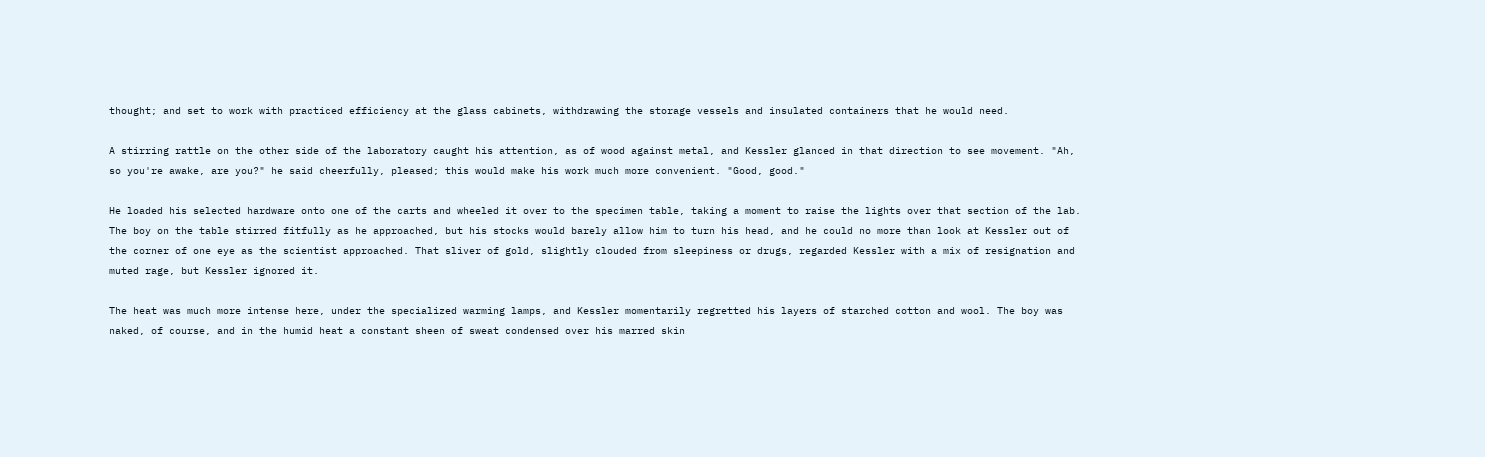thought; and set to work with practiced efficiency at the glass cabinets, withdrawing the storage vessels and insulated containers that he would need.

A stirring rattle on the other side of the laboratory caught his attention, as of wood against metal, and Kessler glanced in that direction to see movement. "Ah, so you're awake, are you?" he said cheerfully, pleased; this would make his work much more convenient. "Good, good."

He loaded his selected hardware onto one of the carts and wheeled it over to the specimen table, taking a moment to raise the lights over that section of the lab. The boy on the table stirred fitfully as he approached, but his stocks would barely allow him to turn his head, and he could no more than look at Kessler out of the corner of one eye as the scientist approached. That sliver of gold, slightly clouded from sleepiness or drugs, regarded Kessler with a mix of resignation and muted rage, but Kessler ignored it.

The heat was much more intense here, under the specialized warming lamps, and Kessler momentarily regretted his layers of starched cotton and wool. The boy was naked, of course, and in the humid heat a constant sheen of sweat condensed over his marred skin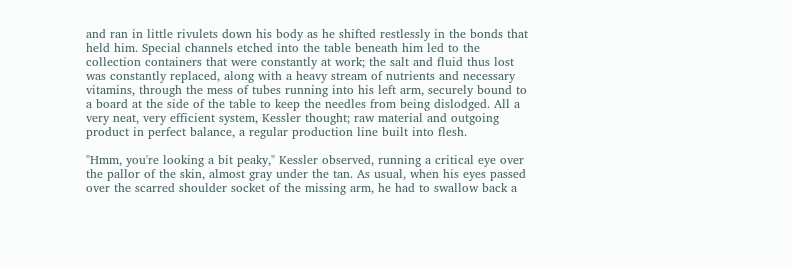and ran in little rivulets down his body as he shifted restlessly in the bonds that held him. Special channels etched into the table beneath him led to the collection containers that were constantly at work; the salt and fluid thus lost was constantly replaced, along with a heavy stream of nutrients and necessary vitamins, through the mess of tubes running into his left arm, securely bound to a board at the side of the table to keep the needles from being dislodged. All a very neat, very efficient system, Kessler thought; raw material and outgoing product in perfect balance, a regular production line built into flesh.

"Hmm, you're looking a bit peaky," Kessler observed, running a critical eye over the pallor of the skin, almost gray under the tan. As usual, when his eyes passed over the scarred shoulder socket of the missing arm, he had to swallow back a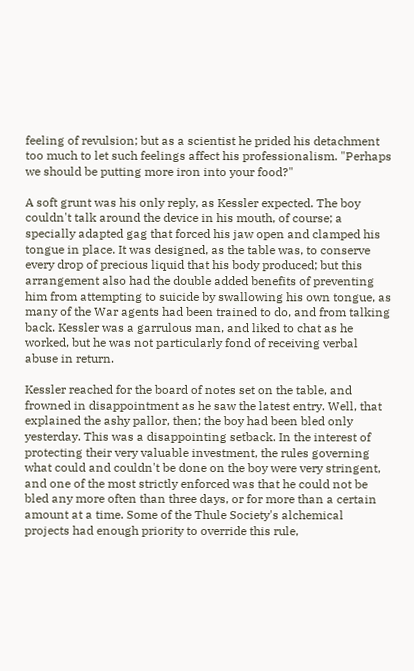feeling of revulsion; but as a scientist he prided his detachment too much to let such feelings affect his professionalism. "Perhaps we should be putting more iron into your food?"

A soft grunt was his only reply, as Kessler expected. The boy couldn't talk around the device in his mouth, of course; a specially adapted gag that forced his jaw open and clamped his tongue in place. It was designed, as the table was, to conserve every drop of precious liquid that his body produced; but this arrangement also had the double added benefits of preventing him from attempting to suicide by swallowing his own tongue, as many of the War agents had been trained to do, and from talking back. Kessler was a garrulous man, and liked to chat as he worked, but he was not particularly fond of receiving verbal abuse in return.

Kessler reached for the board of notes set on the table, and frowned in disappointment as he saw the latest entry. Well, that explained the ashy pallor, then; the boy had been bled only yesterday. This was a disappointing setback. In the interest of protecting their very valuable investment, the rules governing what could and couldn't be done on the boy were very stringent, and one of the most strictly enforced was that he could not be bled any more often than three days, or for more than a certain amount at a time. Some of the Thule Society's alchemical projects had enough priority to override this rule,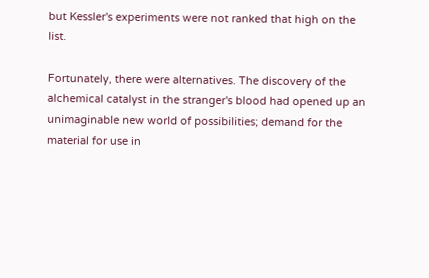but Kessler's experiments were not ranked that high on the list.

Fortunately, there were alternatives. The discovery of the alchemical catalyst in the stranger's blood had opened up an unimaginable new world of possibilities; demand for the material for use in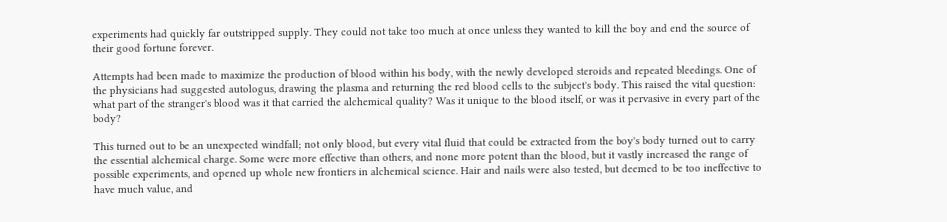experiments had quickly far outstripped supply. They could not take too much at once unless they wanted to kill the boy and end the source of their good fortune forever.

Attempts had been made to maximize the production of blood within his body, with the newly developed steroids and repeated bleedings. One of the physicians had suggested autologus, drawing the plasma and returning the red blood cells to the subject's body. This raised the vital question: what part of the stranger's blood was it that carried the alchemical quality? Was it unique to the blood itself, or was it pervasive in every part of the body?

This turned out to be an unexpected windfall; not only blood, but every vital fluid that could be extracted from the boy's body turned out to carry the essential alchemical charge. Some were more effective than others, and none more potent than the blood, but it vastly increased the range of possible experiments, and opened up whole new frontiers in alchemical science. Hair and nails were also tested, but deemed to be too ineffective to have much value, and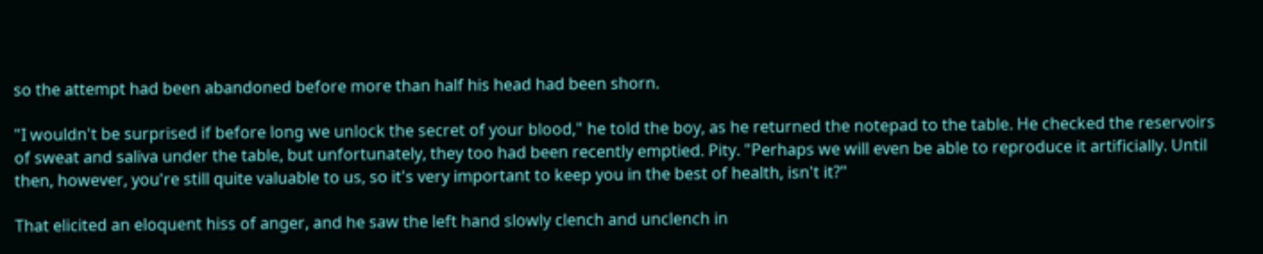so the attempt had been abandoned before more than half his head had been shorn.

"I wouldn't be surprised if before long we unlock the secret of your blood," he told the boy, as he returned the notepad to the table. He checked the reservoirs of sweat and saliva under the table, but unfortunately, they too had been recently emptied. Pity. "Perhaps we will even be able to reproduce it artificially. Until then, however, you're still quite valuable to us, so it's very important to keep you in the best of health, isn't it?"

That elicited an eloquent hiss of anger, and he saw the left hand slowly clench and unclench in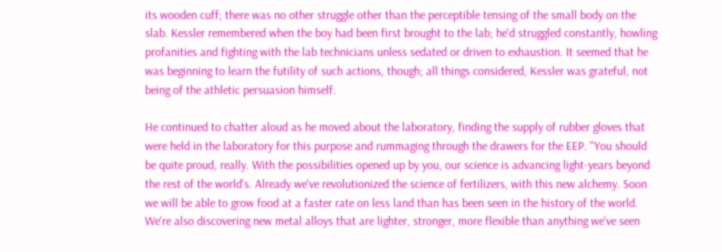its wooden cuff; there was no other struggle other than the perceptible tensing of the small body on the slab. Kessler remembered when the boy had been first brought to the lab; he'd struggled constantly, howling profanities and fighting with the lab technicians unless sedated or driven to exhaustion. It seemed that he was beginning to learn the futility of such actions, though; all things considered, Kessler was grateful, not being of the athletic persuasion himself.

He continued to chatter aloud as he moved about the laboratory, finding the supply of rubber gloves that were held in the laboratory for this purpose and rummaging through the drawers for the EEP. "You should be quite proud, really. With the possibilities opened up by you, our science is advancing light-years beyond the rest of the world's. Already we've revolutionized the science of fertilizers, with this new alchemy. Soon we will be able to grow food at a faster rate on less land than has been seen in the history of the world. We're also discovering new metal alloys that are lighter, stronger, more flexible than anything we've seen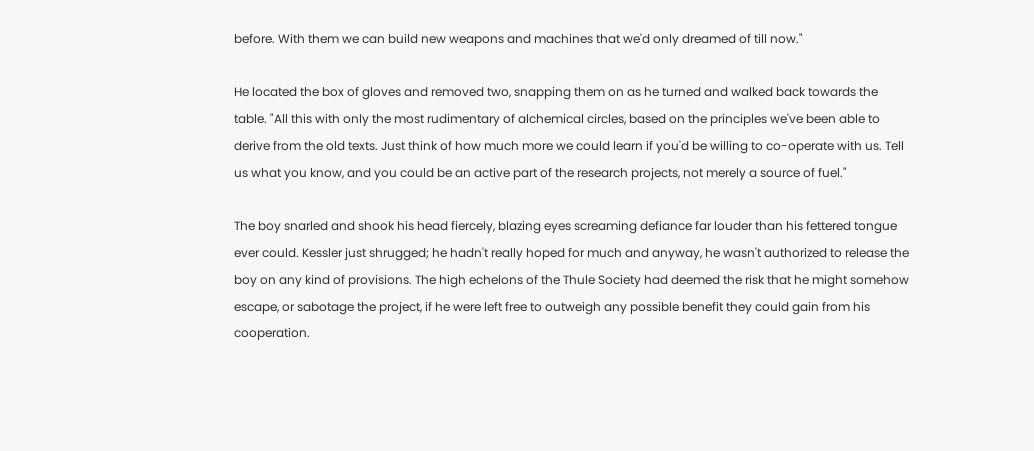before. With them we can build new weapons and machines that we'd only dreamed of till now."

He located the box of gloves and removed two, snapping them on as he turned and walked back towards the table. "All this with only the most rudimentary of alchemical circles, based on the principles we've been able to derive from the old texts. Just think of how much more we could learn if you'd be willing to co-operate with us. Tell us what you know, and you could be an active part of the research projects, not merely a source of fuel."

The boy snarled and shook his head fiercely, blazing eyes screaming defiance far louder than his fettered tongue ever could. Kessler just shrugged; he hadn't really hoped for much and anyway, he wasn't authorized to release the boy on any kind of provisions. The high echelons of the Thule Society had deemed the risk that he might somehow escape, or sabotage the project, if he were left free to outweigh any possible benefit they could gain from his cooperation.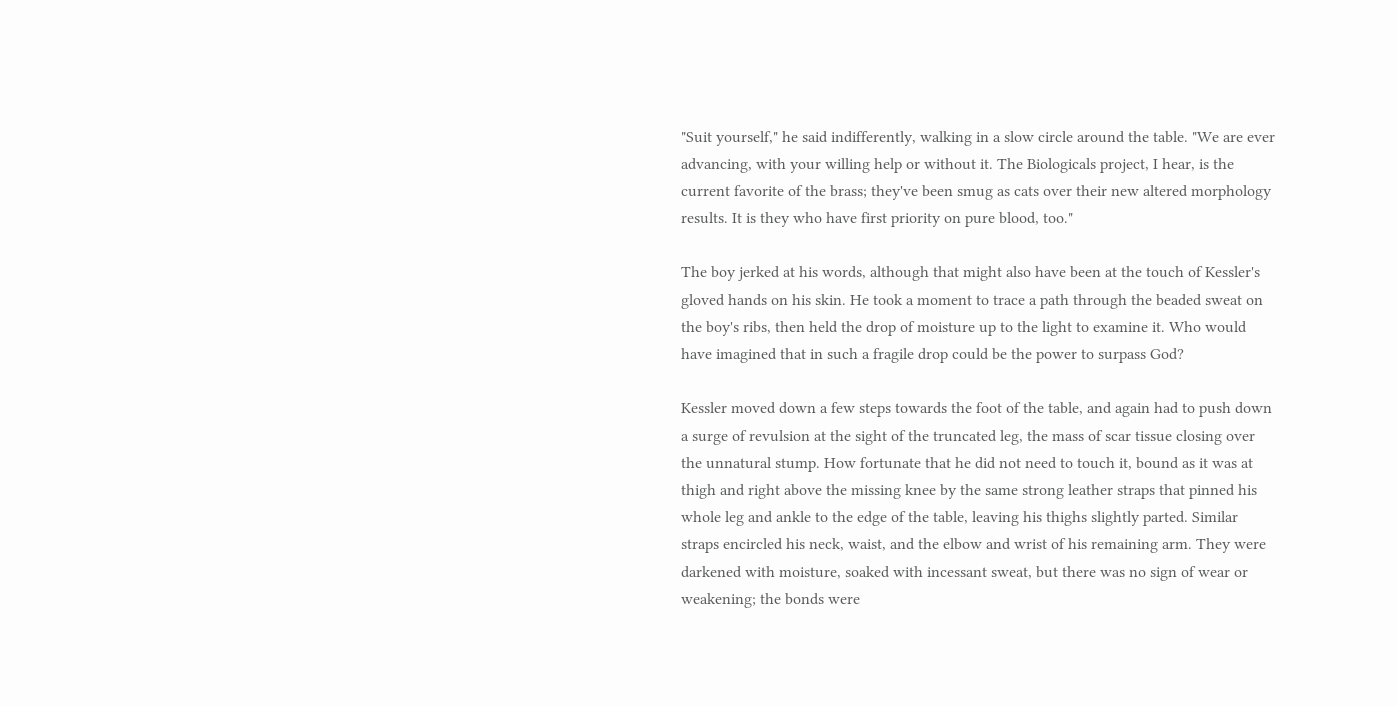"Suit yourself," he said indifferently, walking in a slow circle around the table. "We are ever advancing, with your willing help or without it. The Biologicals project, I hear, is the current favorite of the brass; they've been smug as cats over their new altered morphology results. It is they who have first priority on pure blood, too."

The boy jerked at his words, although that might also have been at the touch of Kessler's gloved hands on his skin. He took a moment to trace a path through the beaded sweat on the boy's ribs, then held the drop of moisture up to the light to examine it. Who would have imagined that in such a fragile drop could be the power to surpass God?

Kessler moved down a few steps towards the foot of the table, and again had to push down a surge of revulsion at the sight of the truncated leg, the mass of scar tissue closing over the unnatural stump. How fortunate that he did not need to touch it, bound as it was at thigh and right above the missing knee by the same strong leather straps that pinned his whole leg and ankle to the edge of the table, leaving his thighs slightly parted. Similar straps encircled his neck, waist, and the elbow and wrist of his remaining arm. They were darkened with moisture, soaked with incessant sweat, but there was no sign of wear or weakening; the bonds were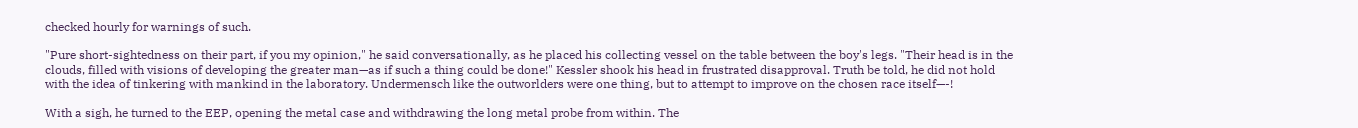checked hourly for warnings of such.

"Pure short-sightedness on their part, if you my opinion," he said conversationally, as he placed his collecting vessel on the table between the boy's legs. "Their head is in the clouds, filled with visions of developing the greater man—as if such a thing could be done!" Kessler shook his head in frustrated disapproval. Truth be told, he did not hold with the idea of tinkering with mankind in the laboratory. Undermensch like the outworlders were one thing, but to attempt to improve on the chosen race itself—-!

With a sigh, he turned to the EEP, opening the metal case and withdrawing the long metal probe from within. The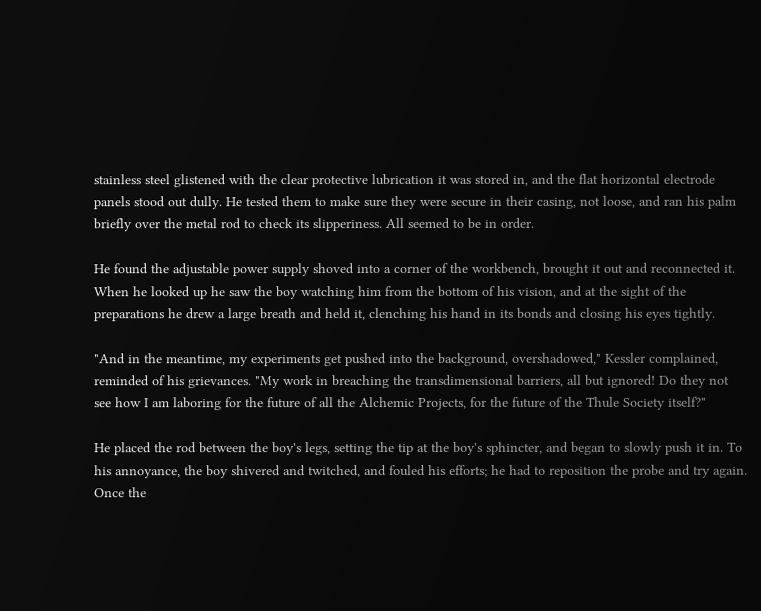stainless steel glistened with the clear protective lubrication it was stored in, and the flat horizontal electrode panels stood out dully. He tested them to make sure they were secure in their casing, not loose, and ran his palm briefly over the metal rod to check its slipperiness. All seemed to be in order.

He found the adjustable power supply shoved into a corner of the workbench, brought it out and reconnected it. When he looked up he saw the boy watching him from the bottom of his vision, and at the sight of the preparations he drew a large breath and held it, clenching his hand in its bonds and closing his eyes tightly.

"And in the meantime, my experiments get pushed into the background, overshadowed," Kessler complained, reminded of his grievances. "My work in breaching the transdimensional barriers, all but ignored! Do they not see how I am laboring for the future of all the Alchemic Projects, for the future of the Thule Society itself?"

He placed the rod between the boy's legs, setting the tip at the boy's sphincter, and began to slowly push it in. To his annoyance, the boy shivered and twitched, and fouled his efforts; he had to reposition the probe and try again. Once the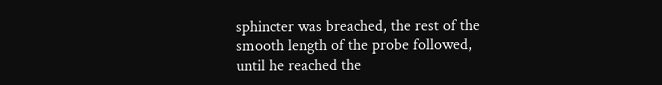sphincter was breached, the rest of the smooth length of the probe followed, until he reached the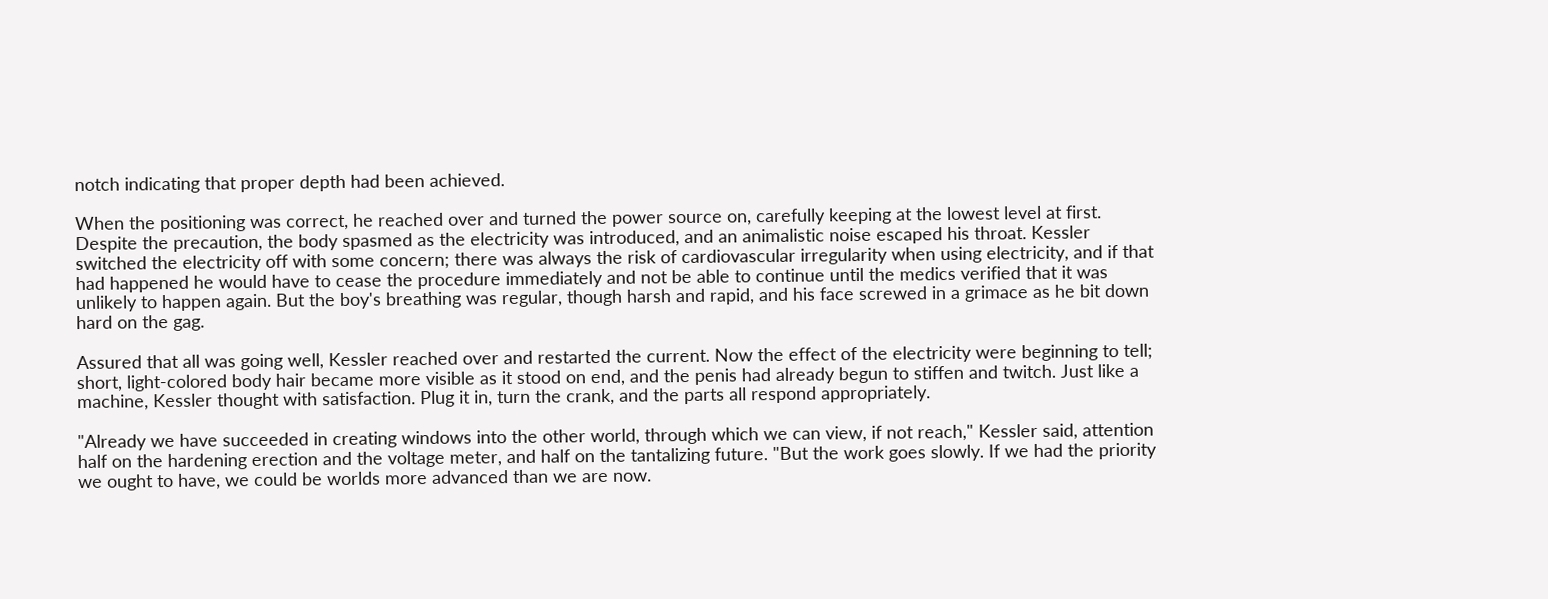notch indicating that proper depth had been achieved.

When the positioning was correct, he reached over and turned the power source on, carefully keeping at the lowest level at first. Despite the precaution, the body spasmed as the electricity was introduced, and an animalistic noise escaped his throat. Kessler switched the electricity off with some concern; there was always the risk of cardiovascular irregularity when using electricity, and if that had happened he would have to cease the procedure immediately and not be able to continue until the medics verified that it was unlikely to happen again. But the boy's breathing was regular, though harsh and rapid, and his face screwed in a grimace as he bit down hard on the gag.

Assured that all was going well, Kessler reached over and restarted the current. Now the effect of the electricity were beginning to tell; short, light-colored body hair became more visible as it stood on end, and the penis had already begun to stiffen and twitch. Just like a machine, Kessler thought with satisfaction. Plug it in, turn the crank, and the parts all respond appropriately.

"Already we have succeeded in creating windows into the other world, through which we can view, if not reach," Kessler said, attention half on the hardening erection and the voltage meter, and half on the tantalizing future. "But the work goes slowly. If we had the priority we ought to have, we could be worlds more advanced than we are now.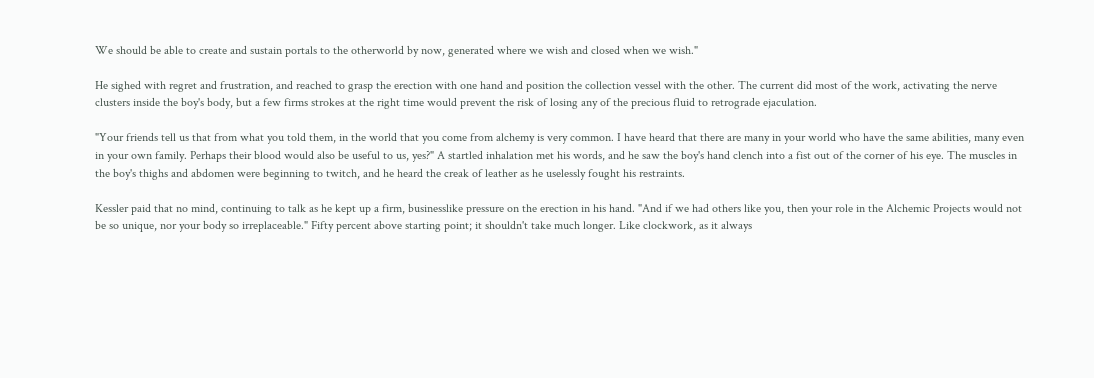We should be able to create and sustain portals to the otherworld by now, generated where we wish and closed when we wish."

He sighed with regret and frustration, and reached to grasp the erection with one hand and position the collection vessel with the other. The current did most of the work, activating the nerve clusters inside the boy's body, but a few firms strokes at the right time would prevent the risk of losing any of the precious fluid to retrograde ejaculation.

"Your friends tell us that from what you told them, in the world that you come from alchemy is very common. I have heard that there are many in your world who have the same abilities, many even in your own family. Perhaps their blood would also be useful to us, yes?" A startled inhalation met his words, and he saw the boy's hand clench into a fist out of the corner of his eye. The muscles in the boy's thighs and abdomen were beginning to twitch, and he heard the creak of leather as he uselessly fought his restraints.

Kessler paid that no mind, continuing to talk as he kept up a firm, businesslike pressure on the erection in his hand. "And if we had others like you, then your role in the Alchemic Projects would not be so unique, nor your body so irreplaceable." Fifty percent above starting point; it shouldn't take much longer. Like clockwork, as it always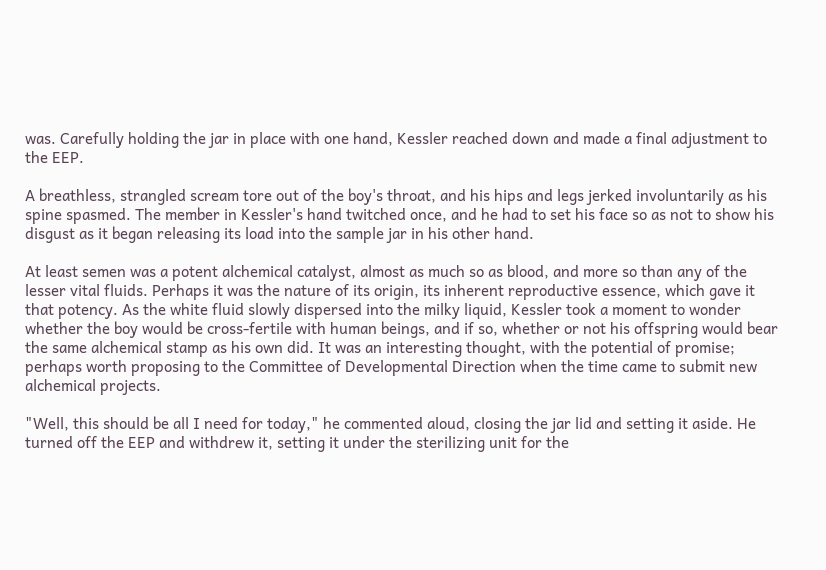was. Carefully holding the jar in place with one hand, Kessler reached down and made a final adjustment to the EEP.

A breathless, strangled scream tore out of the boy's throat, and his hips and legs jerked involuntarily as his spine spasmed. The member in Kessler's hand twitched once, and he had to set his face so as not to show his disgust as it began releasing its load into the sample jar in his other hand.

At least semen was a potent alchemical catalyst, almost as much so as blood, and more so than any of the lesser vital fluids. Perhaps it was the nature of its origin, its inherent reproductive essence, which gave it that potency. As the white fluid slowly dispersed into the milky liquid, Kessler took a moment to wonder whether the boy would be cross-fertile with human beings, and if so, whether or not his offspring would bear the same alchemical stamp as his own did. It was an interesting thought, with the potential of promise; perhaps worth proposing to the Committee of Developmental Direction when the time came to submit new alchemical projects.

"Well, this should be all I need for today," he commented aloud, closing the jar lid and setting it aside. He turned off the EEP and withdrew it, setting it under the sterilizing unit for the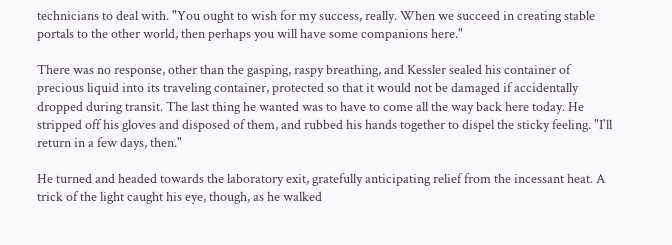technicians to deal with. "You ought to wish for my success, really. When we succeed in creating stable portals to the other world, then perhaps you will have some companions here."

There was no response, other than the gasping, raspy breathing, and Kessler sealed his container of precious liquid into its traveling container, protected so that it would not be damaged if accidentally dropped during transit. The last thing he wanted was to have to come all the way back here today. He stripped off his gloves and disposed of them, and rubbed his hands together to dispel the sticky feeling. "I'll return in a few days, then."

He turned and headed towards the laboratory exit, gratefully anticipating relief from the incessant heat. A trick of the light caught his eye, though, as he walked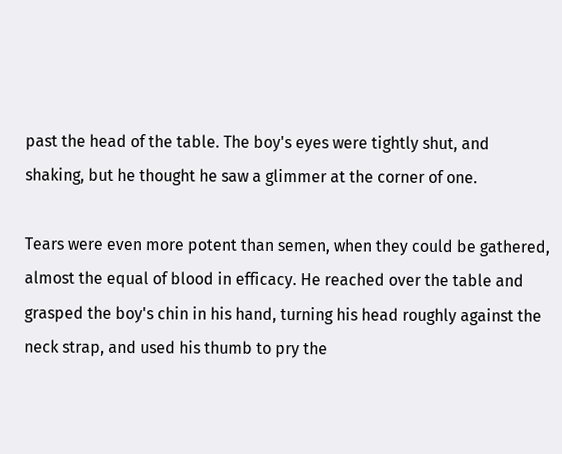past the head of the table. The boy's eyes were tightly shut, and shaking, but he thought he saw a glimmer at the corner of one.

Tears were even more potent than semen, when they could be gathered, almost the equal of blood in efficacy. He reached over the table and grasped the boy's chin in his hand, turning his head roughly against the neck strap, and used his thumb to pry the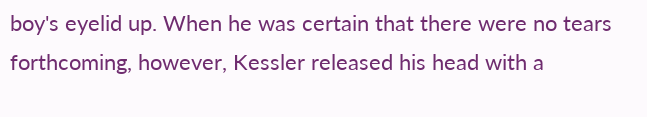boy's eyelid up. When he was certain that there were no tears forthcoming, however, Kessler released his head with a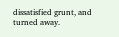dissatisfied grunt, and turned away.